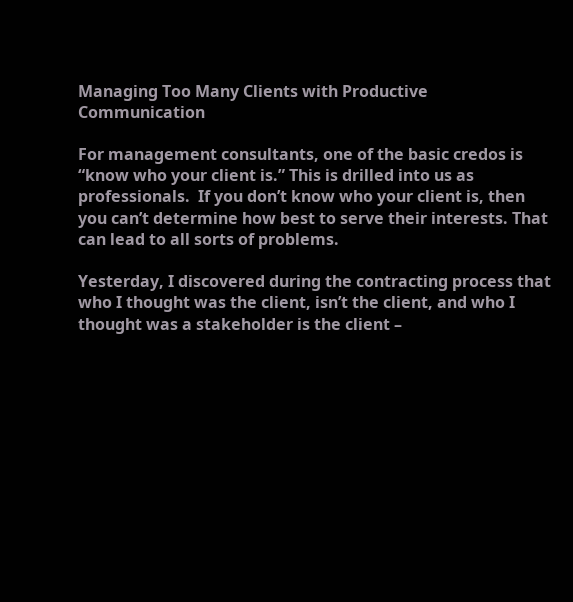Managing Too Many Clients with Productive Communication

For management consultants, one of the basic credos is “know who your client is.” This is drilled into us as professionals.  If you don’t know who your client is, then you can’t determine how best to serve their interests. That can lead to all sorts of problems.

Yesterday, I discovered during the contracting process that who I thought was the client, isn’t the client, and who I thought was a stakeholder is the client –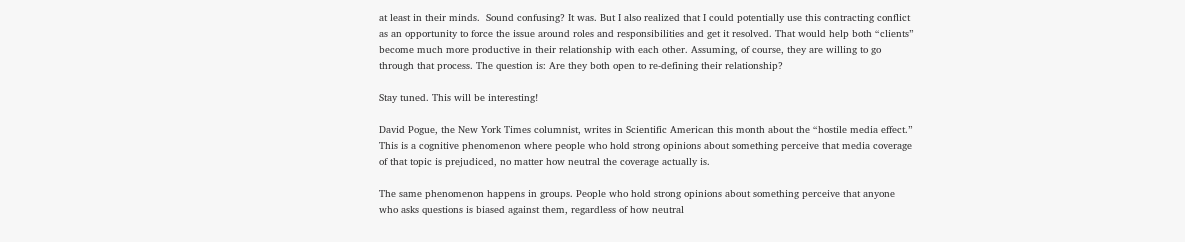at least in their minds.  Sound confusing? It was. But I also realized that I could potentially use this contracting conflict as an opportunity to force the issue around roles and responsibilities and get it resolved. That would help both “clients” become much more productive in their relationship with each other. Assuming, of course, they are willing to go through that process. The question is: Are they both open to re-defining their relationship?

Stay tuned. This will be interesting!

David Pogue, the New York Times columnist, writes in Scientific American this month about the “hostile media effect.” This is a cognitive phenomenon where people who hold strong opinions about something perceive that media coverage of that topic is prejudiced, no matter how neutral the coverage actually is.

The same phenomenon happens in groups. People who hold strong opinions about something perceive that anyone who asks questions is biased against them, regardless of how neutral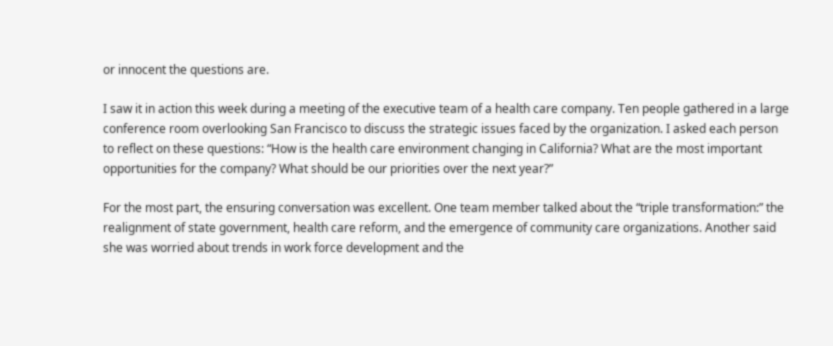or innocent the questions are.

I saw it in action this week during a meeting of the executive team of a health care company. Ten people gathered in a large conference room overlooking San Francisco to discuss the strategic issues faced by the organization. I asked each person to reflect on these questions: “How is the health care environment changing in California? What are the most important opportunities for the company? What should be our priorities over the next year?”

For the most part, the ensuring conversation was excellent. One team member talked about the “triple transformation:” the realignment of state government, health care reform, and the emergence of community care organizations. Another said she was worried about trends in work force development and the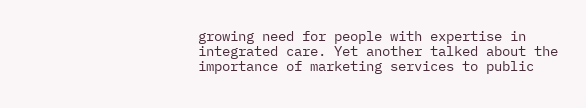growing need for people with expertise in integrated care. Yet another talked about the importance of marketing services to public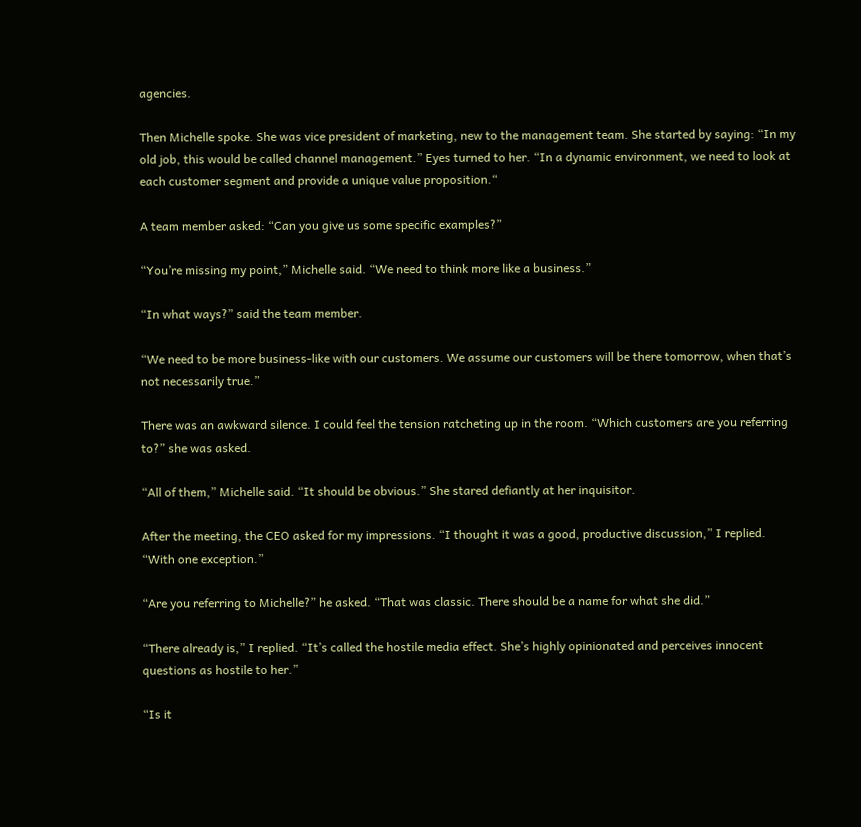agencies.

Then Michelle spoke. She was vice president of marketing, new to the management team. She started by saying: “In my old job, this would be called channel management.” Eyes turned to her. “In a dynamic environment, we need to look at each customer segment and provide a unique value proposition.“

A team member asked: “Can you give us some specific examples?”

“You’re missing my point,” Michelle said. “We need to think more like a business.”

“In what ways?” said the team member.

“We need to be more business-like with our customers. We assume our customers will be there tomorrow, when that’s not necessarily true.”

There was an awkward silence. I could feel the tension ratcheting up in the room. “Which customers are you referring to?” she was asked.

“All of them,” Michelle said. “It should be obvious.” She stared defiantly at her inquisitor.

After the meeting, the CEO asked for my impressions. “I thought it was a good, productive discussion,” I replied. “With one exception.”

“Are you referring to Michelle?” he asked. “That was classic. There should be a name for what she did.”

“There already is,” I replied. “It’s called the hostile media effect. She’s highly opinionated and perceives innocent questions as hostile to her.”

“Is it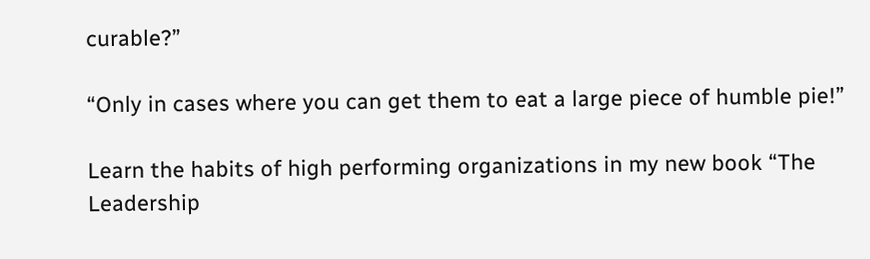curable?”

“Only in cases where you can get them to eat a large piece of humble pie!”

Learn the habits of high performing organizations in my new book “The Leadership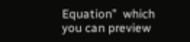Equation”  which you can preview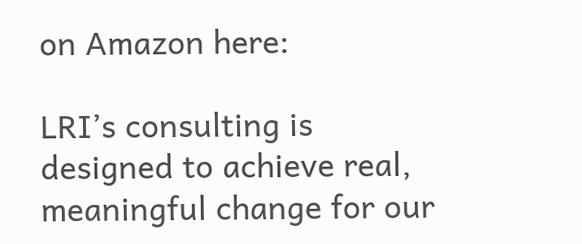on Amazon here:

LRI’s consulting is designed to achieve real, meaningful change for our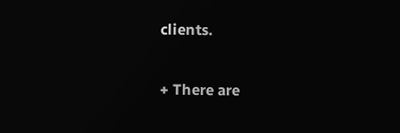clients.

+ There are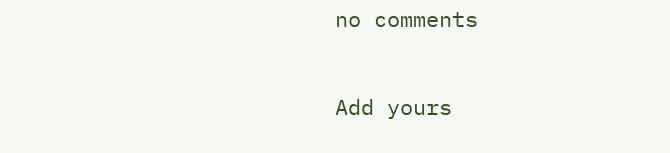no comments

Add yours